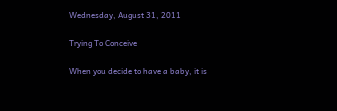Wednesday, August 31, 2011

Trying To Conceive

When you decide to have a baby, it is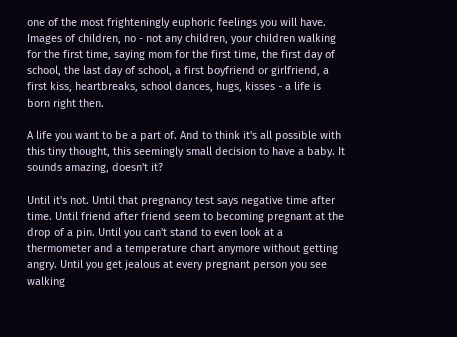one of the most frighteningly euphoric feelings you will have. Images of children, no - not any children, your children walking for the first time, saying mom for the first time, the first day of school, the last day of school, a first boyfriend or girlfriend, a first kiss, heartbreaks, school dances, hugs, kisses - a life is born right then.

A life you want to be a part of. And to think it's all possible with this tiny thought, this seemingly small decision to have a baby. It sounds amazing, doesn't it?

Until it's not. Until that pregnancy test says negative time after time. Until friend after friend seem to becoming pregnant at the drop of a pin. Until you can't stand to even look at a thermometer and a temperature chart anymore without getting angry. Until you get jealous at every pregnant person you see walking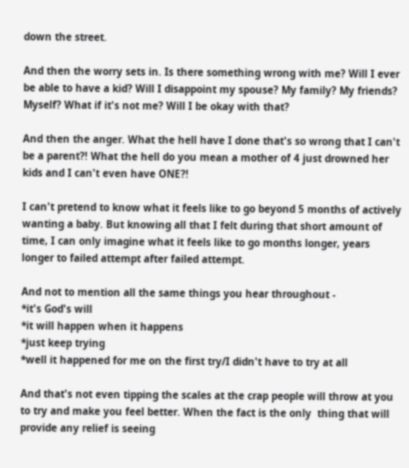down the street.

And then the worry sets in. Is there something wrong with me? Will I ever be able to have a kid? Will I disappoint my spouse? My family? My friends? Myself? What if it's not me? Will I be okay with that?

And then the anger. What the hell have I done that's so wrong that I can't be a parent?! What the hell do you mean a mother of 4 just drowned her kids and I can't even have ONE?!

I can't pretend to know what it feels like to go beyond 5 months of actively wanting a baby. But knowing all that I felt during that short amount of time, I can only imagine what it feels like to go months longer, years longer to failed attempt after failed attempt.

And not to mention all the same things you hear throughout -
*it's God's will
*it will happen when it happens
*just keep trying
*well it happened for me on the first try/I didn't have to try at all

And that's not even tipping the scales at the crap people will throw at you to try and make you feel better. When the fact is the only  thing that will provide any relief is seeing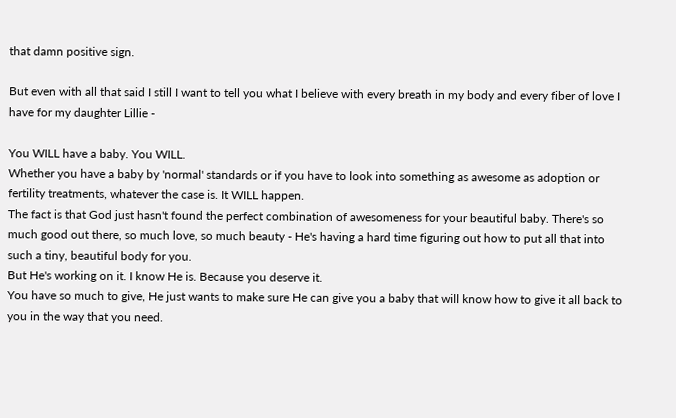that damn positive sign.

But even with all that said I still I want to tell you what I believe with every breath in my body and every fiber of love I have for my daughter Lillie -

You WILL have a baby. You WILL.
Whether you have a baby by 'normal' standards or if you have to look into something as awesome as adoption or fertility treatments, whatever the case is. It WILL happen.
The fact is that God just hasn't found the perfect combination of awesomeness for your beautiful baby. There's so much good out there, so much love, so much beauty - He's having a hard time figuring out how to put all that into such a tiny, beautiful body for you.
But He's working on it. I know He is. Because you deserve it.
You have so much to give, He just wants to make sure He can give you a baby that will know how to give it all back to you in the way that you need.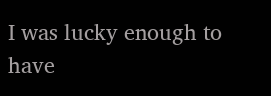I was lucky enough to have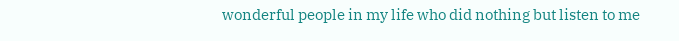wonderful people in my life who did nothing but listen to me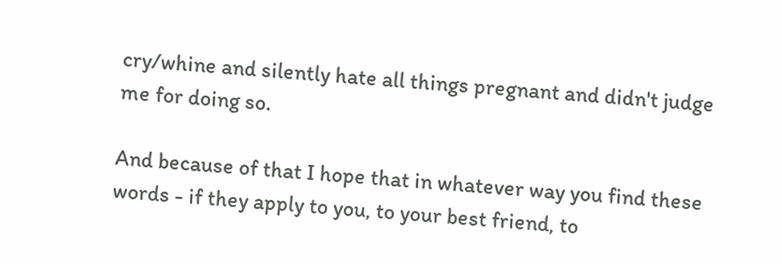cry/whine and silently hate all things pregnant and didn't judge me for doing so.

And because of that I hope that in whatever way you find these words - if they apply to you, to your best friend, to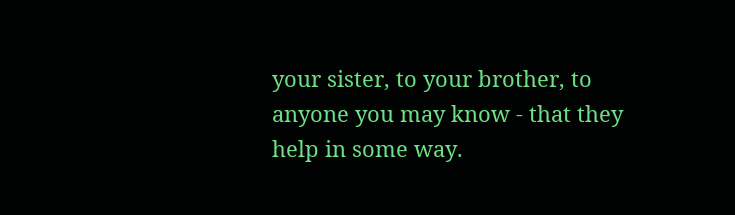your sister, to your brother, to anyone you may know - that they help in some way.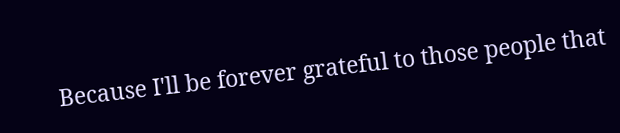Because I'll be forever grateful to those people that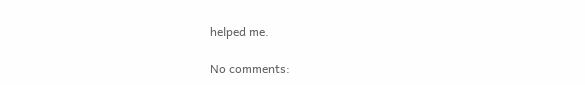helped me.

No comments: